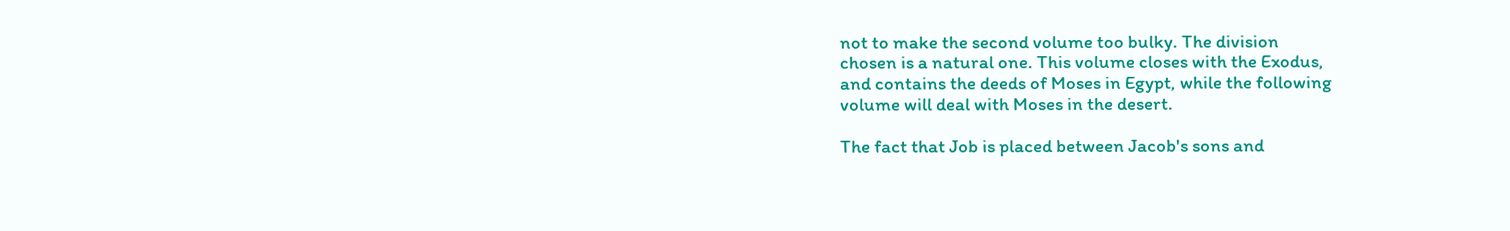not to make the second volume too bulky. The division
chosen is a natural one. This volume closes with the Exodus,
and contains the deeds of Moses in Egypt, while the following
volume will deal with Moses in the desert.

The fact that Job is placed between Jacob's sons and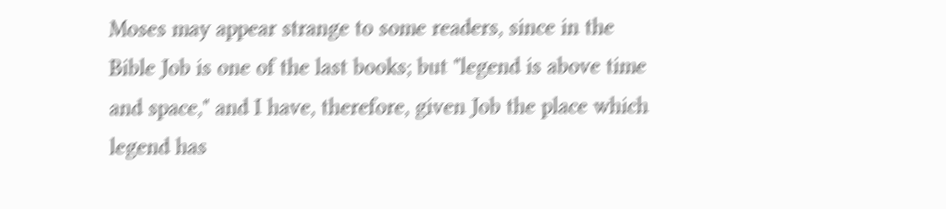Moses may appear strange to some readers, since in the
Bible Job is one of the last books; but "legend is above time
and space," and I have, therefore, given Job the place which
legend has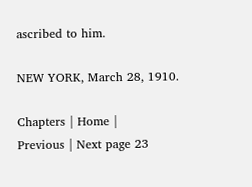ascribed to him.

NEW YORK, March 28, 1910.

Chapters | Home |
Previous | Next page 23